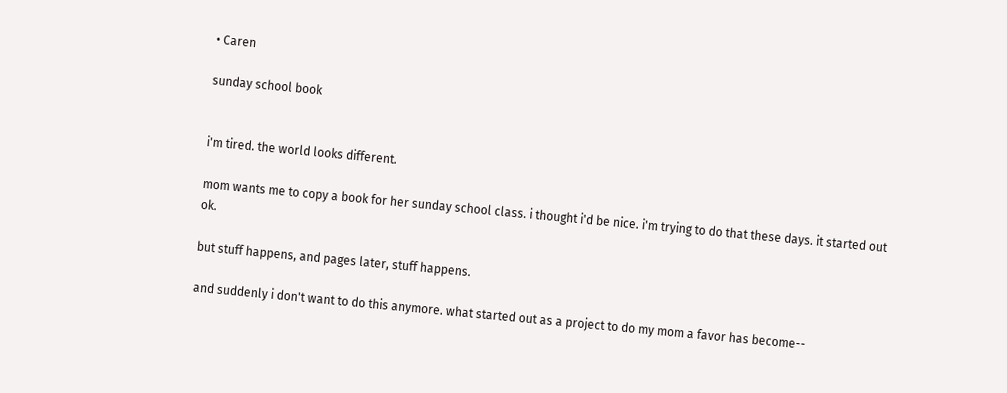• Caren

sunday school book


i'm tired. the world looks different.

mom wants me to copy a book for her sunday school class. i thought i'd be nice. i'm trying to do that these days. it started out ok.

but stuff happens, and pages later, stuff happens.

and suddenly i don't want to do this anymore. what started out as a project to do my mom a favor has become--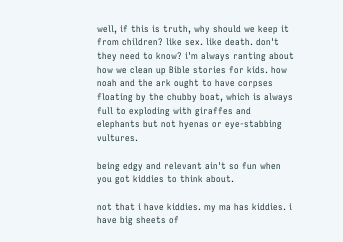well, if this is truth, why should we keep it from children? like sex. like death. don't they need to know? i'm always ranting about how we clean up Bible stories for kids. how noah and the ark ought to have corpses floating by the chubby boat, which is always full to exploding with giraffes and elephants but not hyenas or eye-stabbing vultures.

being edgy and relevant ain't so fun when you got kiddies to think about.

not that i have kiddies. my ma has kiddies. i have big sheets of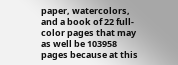paper, watercolors, and a book of 22 full-color pages that may as well be 103958 pages because at this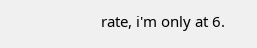rate, i'm only at 6.